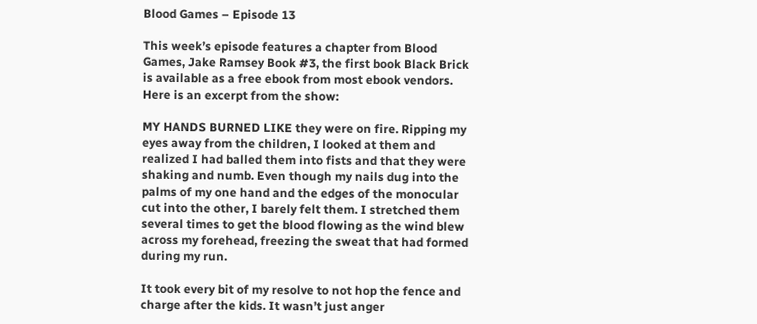Blood Games – Episode 13

This week’s episode features a chapter from Blood Games, Jake Ramsey Book #3, the first book Black Brick is available as a free ebook from most ebook vendors. Here is an excerpt from the show:

MY HANDS BURNED LIKE they were on fire. Ripping my eyes away from the children, I looked at them and realized I had balled them into fists and that they were shaking and numb. Even though my nails dug into the palms of my one hand and the edges of the monocular cut into the other, I barely felt them. I stretched them several times to get the blood flowing as the wind blew across my forehead, freezing the sweat that had formed during my run.

It took every bit of my resolve to not hop the fence and charge after the kids. It wasn’t just anger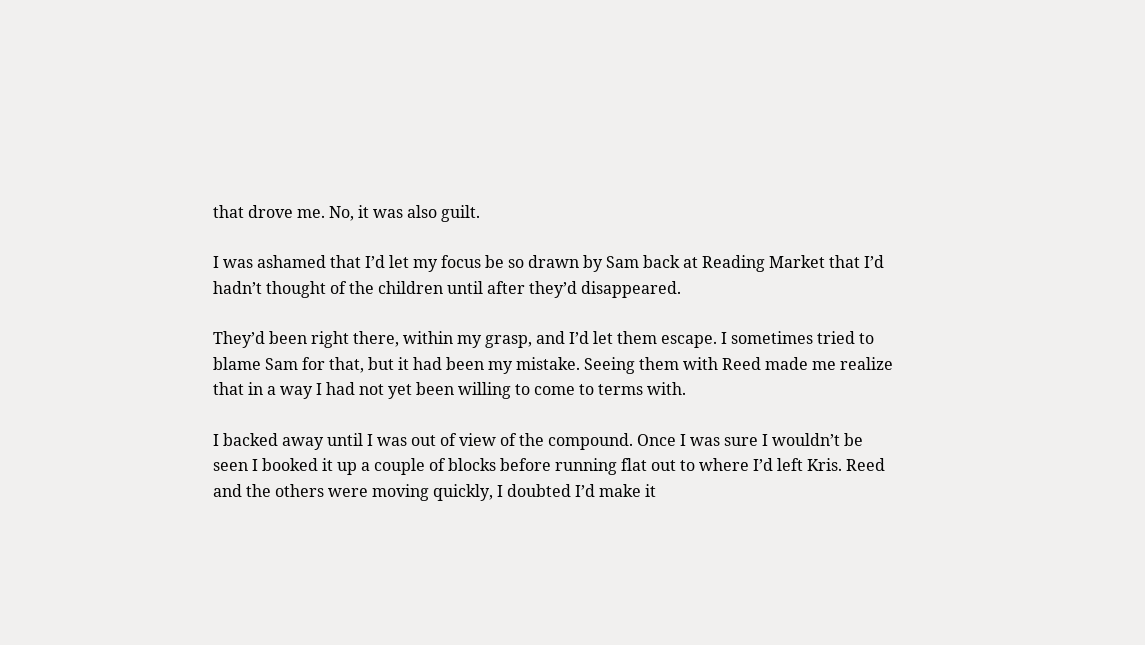that drove me. No, it was also guilt.

I was ashamed that I’d let my focus be so drawn by Sam back at Reading Market that I’d hadn’t thought of the children until after they’d disappeared.

They’d been right there, within my grasp, and I’d let them escape. I sometimes tried to blame Sam for that, but it had been my mistake. Seeing them with Reed made me realize that in a way I had not yet been willing to come to terms with.

I backed away until I was out of view of the compound. Once I was sure I wouldn’t be seen I booked it up a couple of blocks before running flat out to where I’d left Kris. Reed and the others were moving quickly, I doubted I’d make it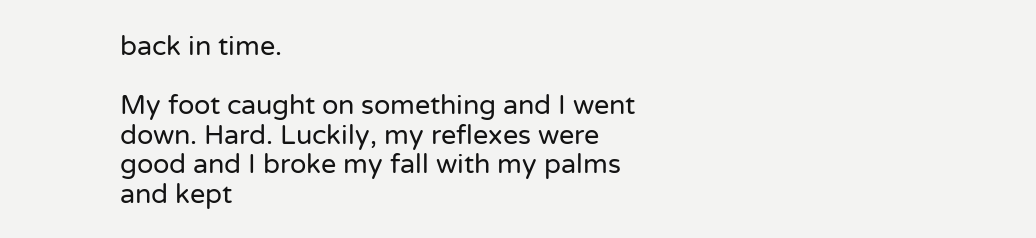back in time.

My foot caught on something and I went down. Hard. Luckily, my reflexes were good and I broke my fall with my palms and kept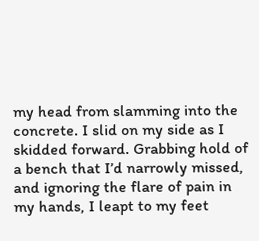my head from slamming into the concrete. I slid on my side as I skidded forward. Grabbing hold of a bench that I’d narrowly missed, and ignoring the flare of pain in my hands, I leapt to my feet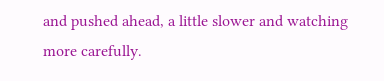and pushed ahead, a little slower and watching more carefully.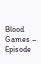Blood Games – Episode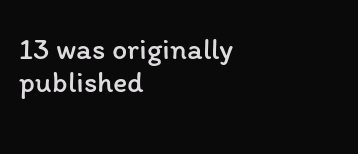13 was originally published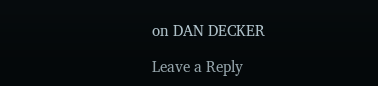on DAN DECKER

Leave a Reply